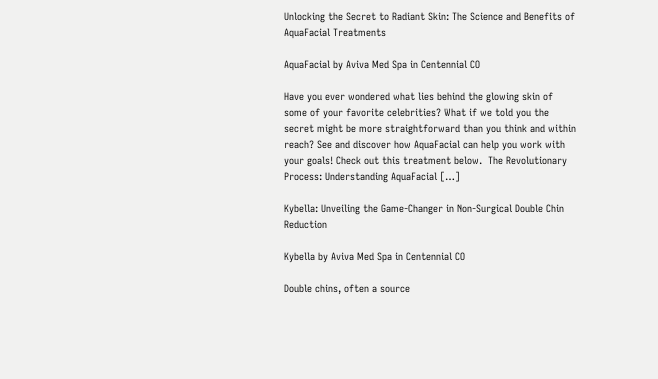Unlocking the Secret to Radiant Skin: The Science and Benefits of AquaFacial Treatments

AquaFacial by Aviva Med Spa in Centennial CO

Have you ever wondered what lies behind the glowing skin of some of your favorite celebrities? What if we told you the secret might be more straightforward than you think and within reach? See and discover how AquaFacial can help you work with your goals! Check out this treatment below.  The Revolutionary Process: Understanding AquaFacial […]

Kybella: Unveiling the Game-Changer in Non-Surgical Double Chin Reduction

Kybella by Aviva Med Spa in Centennial CO

Double chins, often a source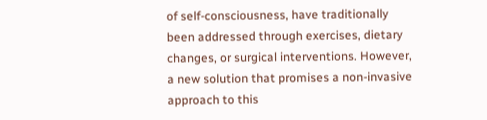of self-consciousness, have traditionally been addressed through exercises, dietary changes, or surgical interventions. However, a new solution that promises a non-invasive approach to this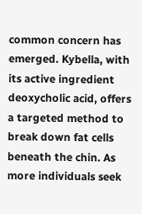common concern has emerged. Kybella, with its active ingredient deoxycholic acid, offers a targeted method to break down fat cells beneath the chin. As more individuals seek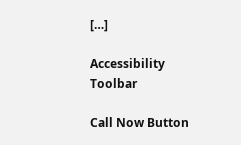[…]

Accessibility Toolbar

Call Now Button